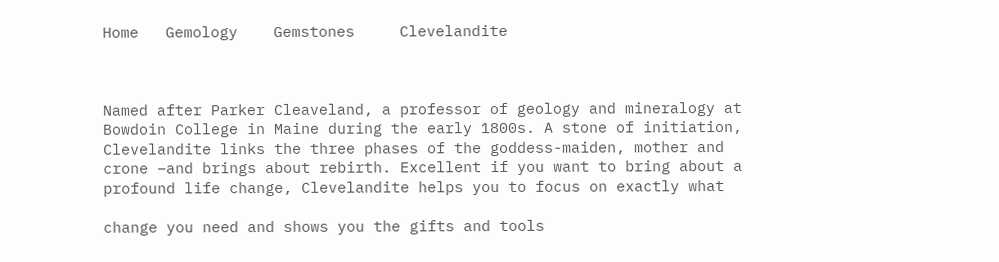Home   Gemology    Gemstones     Clevelandite



Named after Parker Cleaveland, a professor of geology and mineralogy at Bowdoin College in Maine during the early 1800s. A stone of initiation, Clevelandite links the three phases of the goddess-maiden, mother and crone –and brings about rebirth. Excellent if you want to bring about a profound life change, Clevelandite helps you to focus on exactly what

change you need and shows you the gifts and tools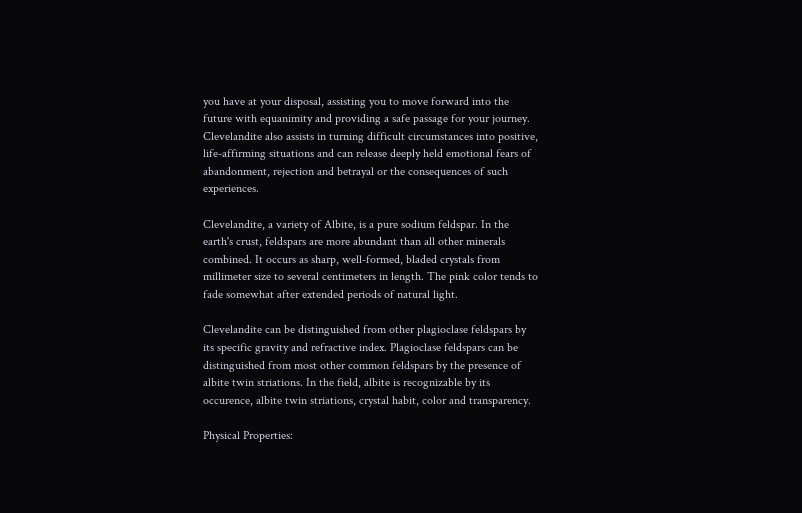you have at your disposal, assisting you to move forward into the future with equanimity and providing a safe passage for your journey. Clevelandite also assists in turning difficult circumstances into positive, life-affirming situations and can release deeply held emotional fears of abandonment, rejection and betrayal or the consequences of such experiences.

Clevelandite, a variety of Albite, is a pure sodium feldspar. In the earth's crust, feldspars are more abundant than all other minerals combined. It occurs as sharp, well-formed, bladed crystals from millimeter size to several centimeters in length. The pink color tends to fade somewhat after extended periods of natural light.

Clevelandite can be distinguished from other plagioclase feldspars by its specific gravity and refractive index. Plagioclase feldspars can be distinguished from most other common feldspars by the presence of albite twin striations. In the field, albite is recognizable by its occurence, albite twin striations, crystal habit, color and transparency.

Physical Properties: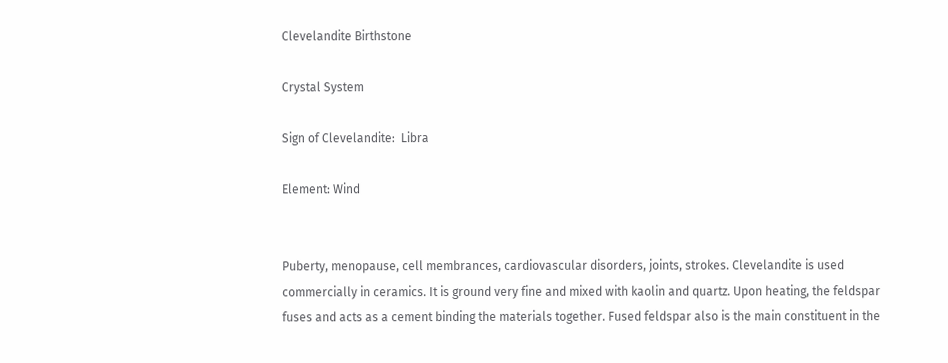Clevelandite Birthstone

Crystal System

Sign of Clevelandite:  Libra

Element: Wind


Puberty, menopause, cell membrances, cardiovascular disorders, joints, strokes. Clevelandite is used commercially in ceramics. It is ground very fine and mixed with kaolin and quartz. Upon heating, the feldspar fuses and acts as a cement binding the materials together. Fused feldspar also is the main constituent in the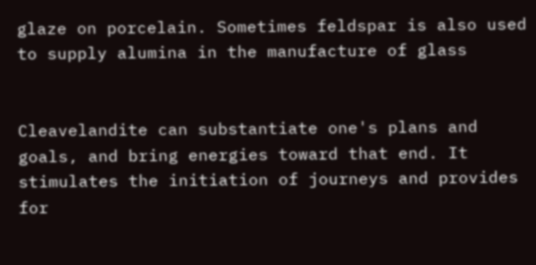glaze on porcelain. Sometimes feldspar is also used to supply alumina in the manufacture of glass


Cleavelandite can substantiate one's plans and goals, and bring energies toward that end. It stimulates the initiation of journeys and provides for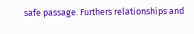safe passage. Furthers relationships and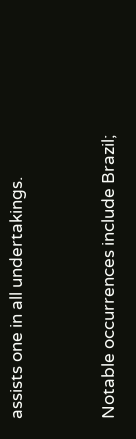assists one in all undertakings.


Notable occurrences include Brazil;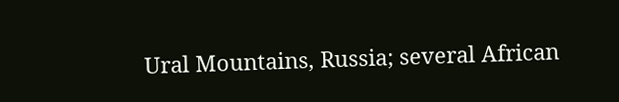Ural Mountains, Russia; several African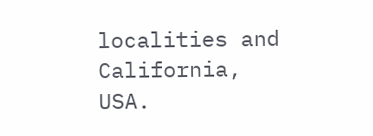localities and California, USA.